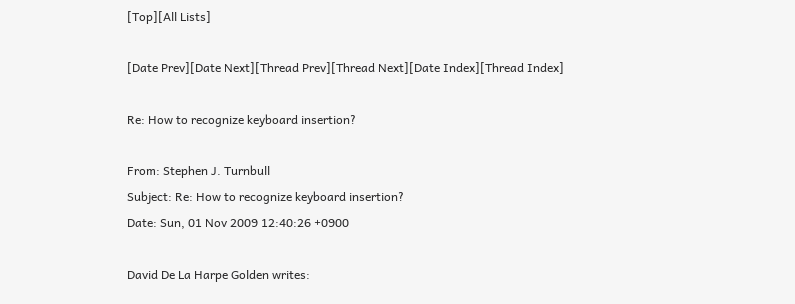[Top][All Lists]

[Date Prev][Date Next][Thread Prev][Thread Next][Date Index][Thread Index]

Re: How to recognize keyboard insertion?

From: Stephen J. Turnbull
Subject: Re: How to recognize keyboard insertion?
Date: Sun, 01 Nov 2009 12:40:26 +0900

David De La Harpe Golden writes: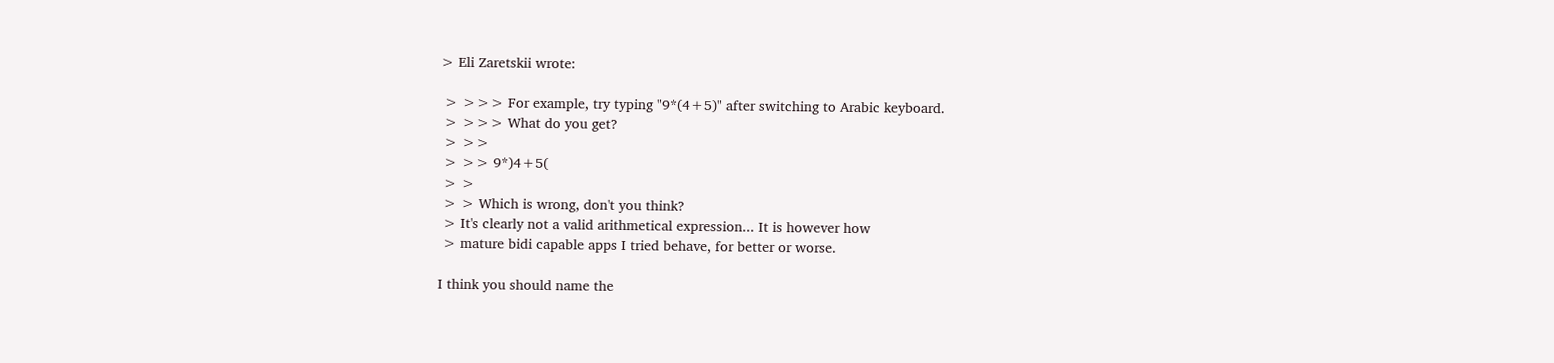> Eli Zaretskii wrote:

 > >>> For example, try typing "9*(4+5)" after switching to Arabic keyboard.
 > >>> What do you get?
 > >>
 > >> 9*)4+5(
 > >
 > > Which is wrong, don't you think?
 > It's clearly not a valid arithmetical expression... It is however how
 > mature bidi capable apps I tried behave, for better or worse.

I think you should name the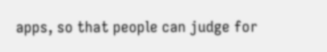apps, so that people can judge for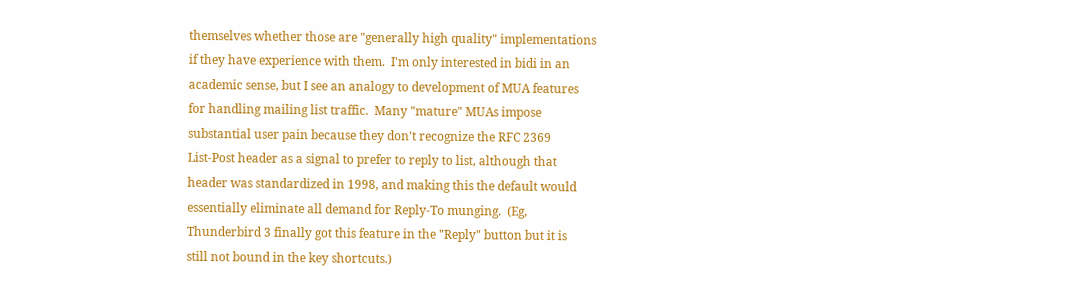themselves whether those are "generally high quality" implementations
if they have experience with them.  I'm only interested in bidi in an
academic sense, but I see an analogy to development of MUA features
for handling mailing list traffic.  Many "mature" MUAs impose
substantial user pain because they don't recognize the RFC 2369
List-Post header as a signal to prefer to reply to list, although that
header was standardized in 1998, and making this the default would
essentially eliminate all demand for Reply-To munging.  (Eg,
Thunderbird 3 finally got this feature in the "Reply" button but it is
still not bound in the key shortcuts.)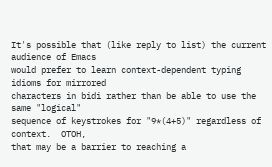It's possible that (like reply to list) the current audience of Emacs
would prefer to learn context-dependent typing idioms for mirrored
characters in bidi rather than be able to use the same "logical"
sequence of keystrokes for "9*(4+5)" regardless of context.  OTOH,
that may be a barrier to reaching a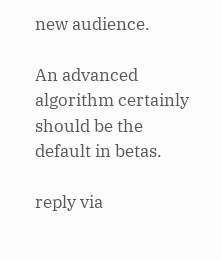new audience.

An advanced algorithm certainly should be the default in betas.

reply via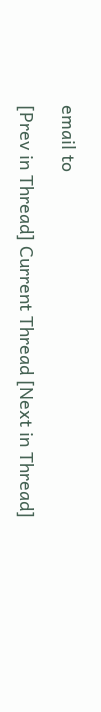email to

[Prev in Thread] Current Thread [Next in Thread]